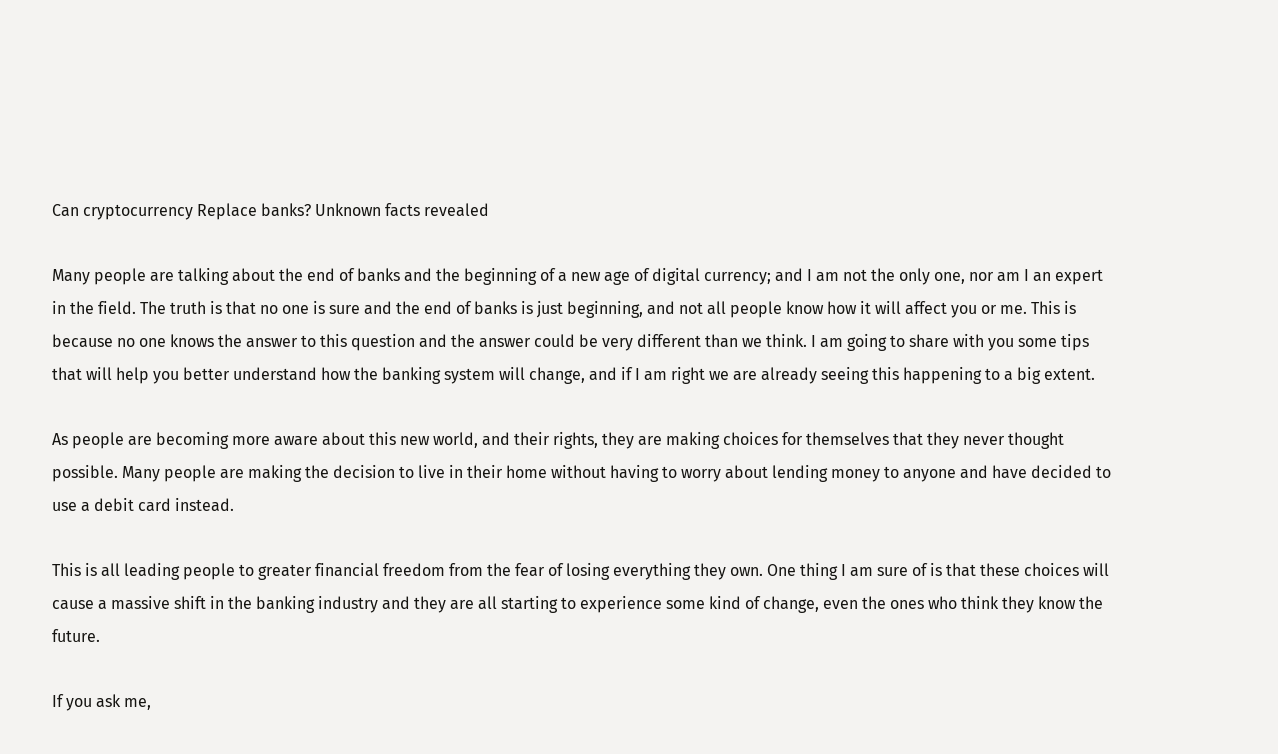Can cryptocurrency Replace banks? Unknown facts revealed

Many people are talking about the end of banks and the beginning of a new age of digital currency; and I am not the only one, nor am I an expert in the field. The truth is that no one is sure and the end of banks is just beginning, and not all people know how it will affect you or me. This is because no one knows the answer to this question and the answer could be very different than we think. I am going to share with you some tips that will help you better understand how the banking system will change, and if I am right we are already seeing this happening to a big extent.

As people are becoming more aware about this new world, and their rights, they are making choices for themselves that they never thought possible. Many people are making the decision to live in their home without having to worry about lending money to anyone and have decided to use a debit card instead.

This is all leading people to greater financial freedom from the fear of losing everything they own. One thing I am sure of is that these choices will cause a massive shift in the banking industry and they are all starting to experience some kind of change, even the ones who think they know the future.

If you ask me,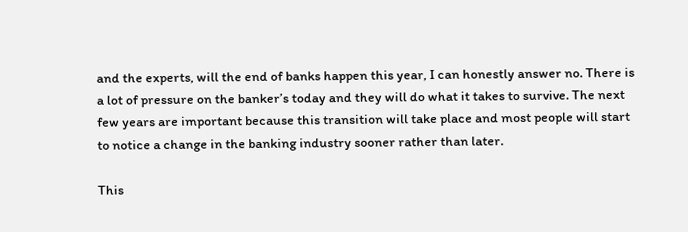and the experts, will the end of banks happen this year, I can honestly answer no. There is a lot of pressure on the banker’s today and they will do what it takes to survive. The next few years are important because this transition will take place and most people will start to notice a change in the banking industry sooner rather than later.

This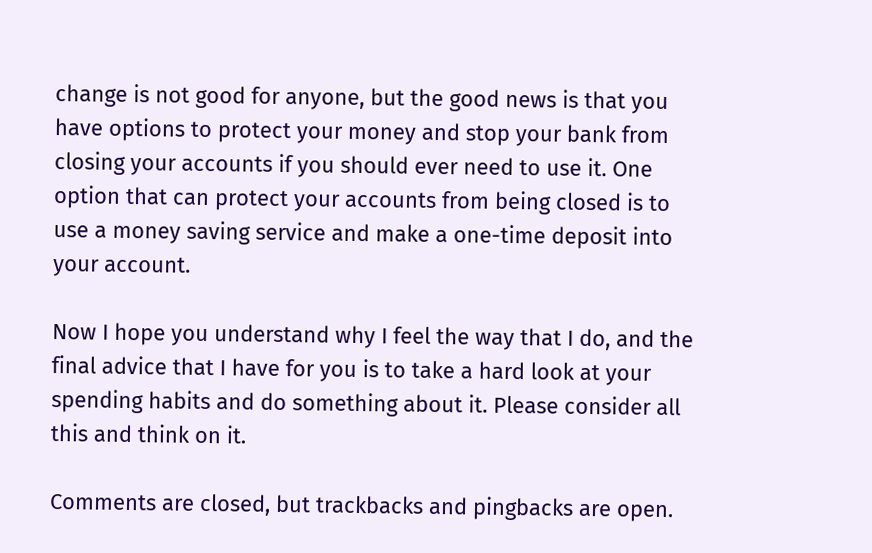change is not good for anyone, but the good news is that you have options to protect your money and stop your bank from closing your accounts if you should ever need to use it. One option that can protect your accounts from being closed is to use a money saving service and make a one-time deposit into your account.

Now I hope you understand why I feel the way that I do, and the final advice that I have for you is to take a hard look at your spending habits and do something about it. Please consider all this and think on it.

Comments are closed, but trackbacks and pingbacks are open.